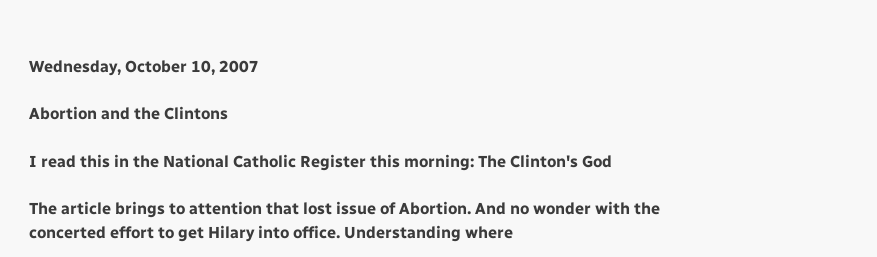Wednesday, October 10, 2007

Abortion and the Clintons

I read this in the National Catholic Register this morning: The Clinton's God

The article brings to attention that lost issue of Abortion. And no wonder with the concerted effort to get Hilary into office. Understanding where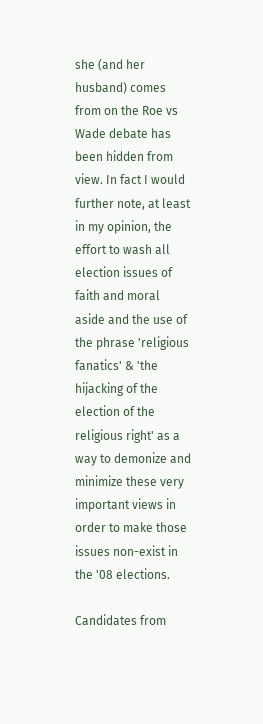she (and her husband) comes from on the Roe vs Wade debate has been hidden from view. In fact I would further note, at least in my opinion, the effort to wash all election issues of faith and moral aside and the use of the phrase 'religious fanatics' & 'the hijacking of the election of the religious right' as a way to demonize and minimize these very important views in order to make those issues non-exist in the '08 elections.

Candidates from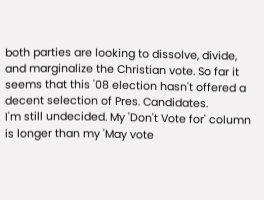both parties are looking to dissolve, divide, and marginalize the Christian vote. So far it seems that this '08 election hasn't offered a decent selection of Pres. Candidates.
I'm still undecided. My 'Don't Vote for' column is longer than my 'May vote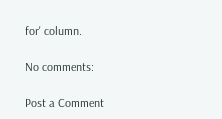for' column.

No comments:

Post a Comment